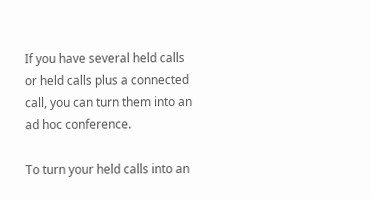If you have several held calls or held calls plus a connected call, you can turn them into an ad hoc conference.

To turn your held calls into an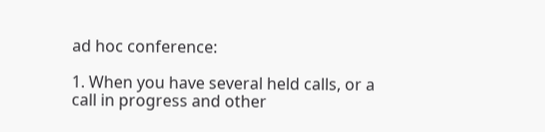ad hoc conference:

1. When you have several held calls, or a call in progress and other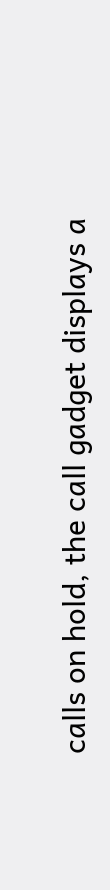calls on hold, the call gadget displays a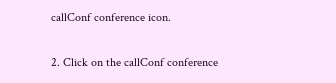callConf conference icon.

2. Click on the callConf conference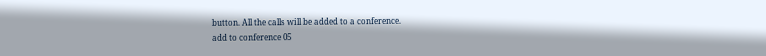button. All the calls will be added to a conference.
add to conference 05